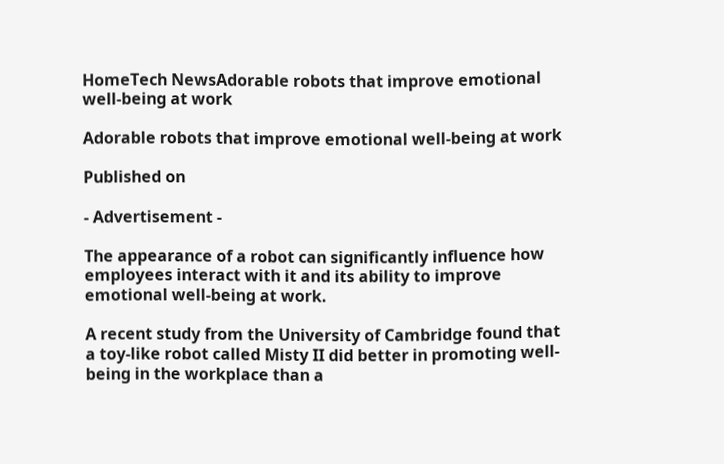HomeTech NewsAdorable robots that improve emotional well-being at work

Adorable robots that improve emotional well-being at work

Published on

- Advertisement -

The appearance of a robot can significantly influence how employees interact with it and its ability to improve emotional well-being at work.

A recent study from the University of Cambridge found that a toy-like robot called Misty II did better in promoting well-being in the workplace than a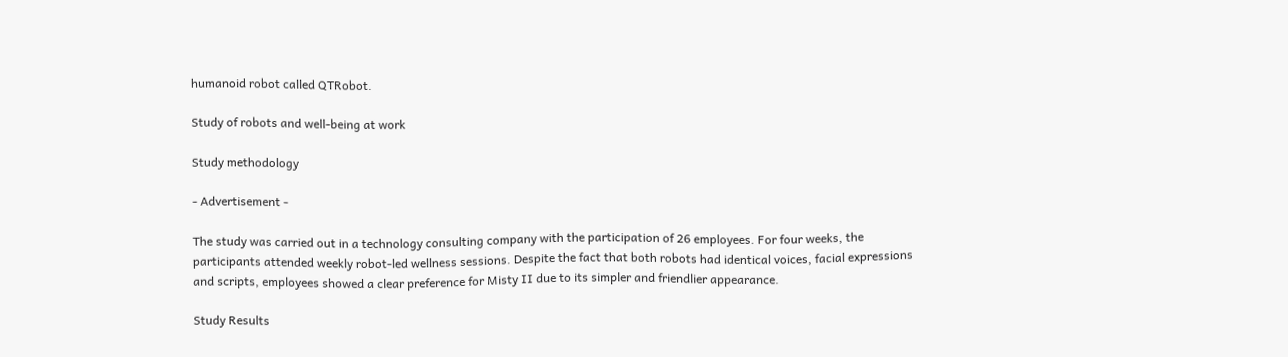humanoid robot called QTRobot.

Study of robots and well-being at work

Study methodology

- Advertisement -

The study was carried out in a technology consulting company with the participation of 26 employees. For four weeks, the participants attended weekly robot-led wellness sessions. Despite the fact that both robots had identical voices, facial expressions and scripts, employees showed a clear preference for Misty II due to its simpler and friendlier appearance.

Study Results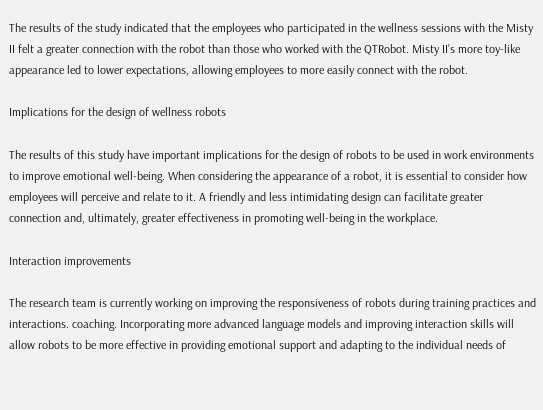The results of the study indicated that the employees who participated in the wellness sessions with the Misty II felt a greater connection with the robot than those who worked with the QTRobot. Misty II’s more toy-like appearance led to lower expectations, allowing employees to more easily connect with the robot.

Implications for the design of wellness robots

The results of this study have important implications for the design of robots to be used in work environments to improve emotional well-being. When considering the appearance of a robot, it is essential to consider how employees will perceive and relate to it. A friendly and less intimidating design can facilitate greater connection and, ultimately, greater effectiveness in promoting well-being in the workplace.

Interaction improvements

The research team is currently working on improving the responsiveness of robots during training practices and interactions. coaching. Incorporating more advanced language models and improving interaction skills will allow robots to be more effective in providing emotional support and adapting to the individual needs of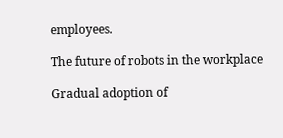employees.

The future of robots in the workplace

Gradual adoption of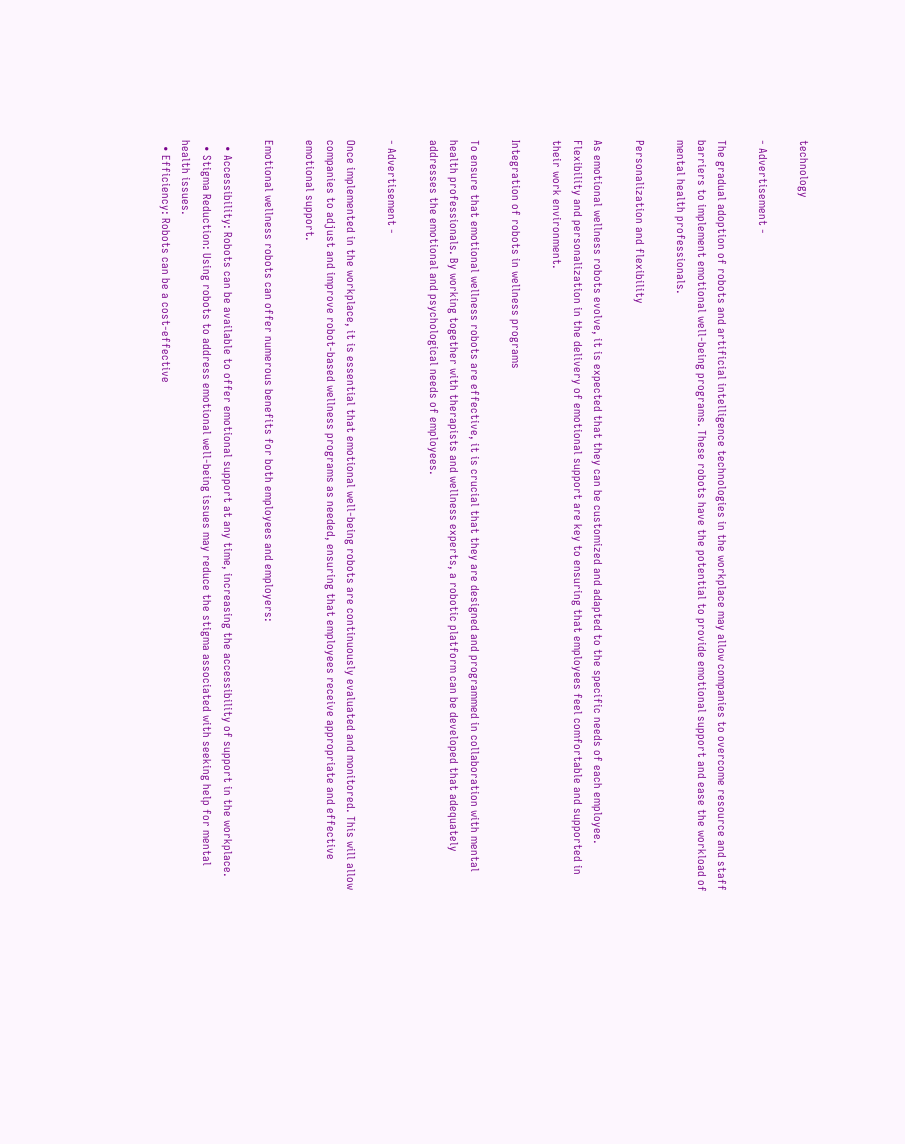technology

- Advertisement -

The gradual adoption of robots and artificial intelligence technologies in the workplace may allow companies to overcome resource and staff barriers to implement emotional well-being programs. These robots have the potential to provide emotional support and ease the workload of mental health professionals.

Personalization and flexibility

As emotional wellness robots evolve, it is expected that they can be customized and adapted to the specific needs of each employee. Flexibility and personalization in the delivery of emotional support are key to ensuring that employees feel comfortable and supported in their work environment.

Integration of robots in wellness programs

To ensure that emotional wellness robots are effective, it is crucial that they are designed and programmed in collaboration with mental health professionals. By working together with therapists and wellness experts, a robotic platform can be developed that adequately addresses the emotional and psychological needs of employees.

- Advertisement -

Once implemented in the workplace, it is essential that emotional well-being robots are continuously evaluated and monitored. This will allow companies to adjust and improve robot-based wellness programs as needed, ensuring that employees receive appropriate and effective emotional support.

Emotional wellness robots can offer numerous benefits for both employees and employers:

  • Accessibility: Robots can be available to offer emotional support at any time, increasing the accessibility of support in the workplace.
  • Stigma Reduction: Using robots to address emotional well-being issues may reduce the stigma associated with seeking help for mental health issues.
  • Efficiency: Robots can be a cost-effective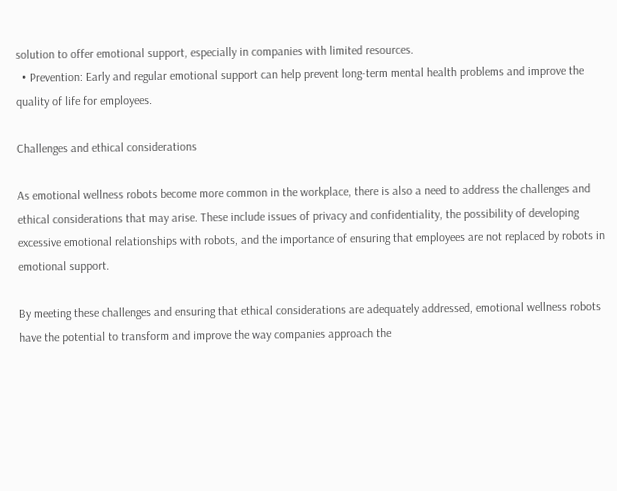solution to offer emotional support, especially in companies with limited resources.
  • Prevention: Early and regular emotional support can help prevent long-term mental health problems and improve the quality of life for employees.

Challenges and ethical considerations

As emotional wellness robots become more common in the workplace, there is also a need to address the challenges and ethical considerations that may arise. These include issues of privacy and confidentiality, the possibility of developing excessive emotional relationships with robots, and the importance of ensuring that employees are not replaced by robots in emotional support.

By meeting these challenges and ensuring that ethical considerations are adequately addressed, emotional wellness robots have the potential to transform and improve the way companies approach the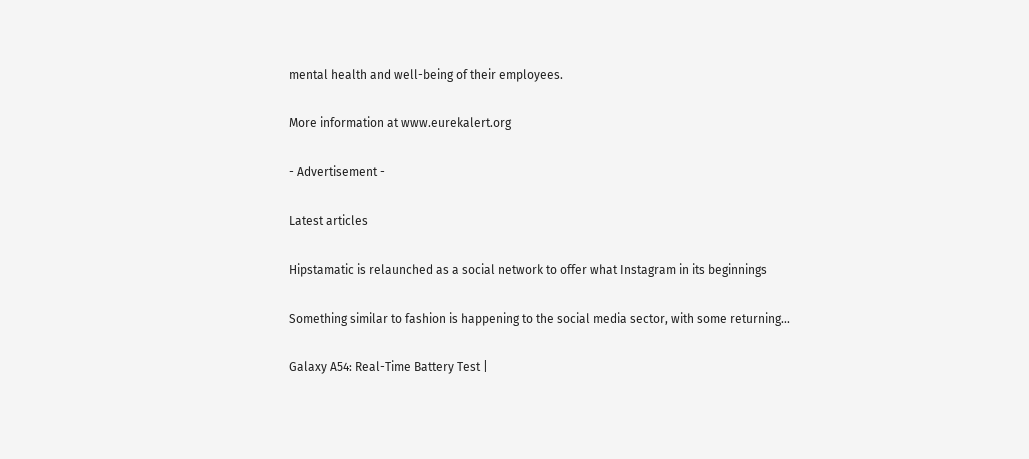mental health and well-being of their employees.

More information at www.eurekalert.org

- Advertisement -

Latest articles

Hipstamatic is relaunched as a social network to offer what Instagram in its beginnings

Something similar to fashion is happening to the social media sector, with some returning...

Galaxy A54: Real-Time Battery Test |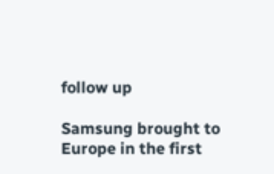follow up

Samsung brought to Europe in the first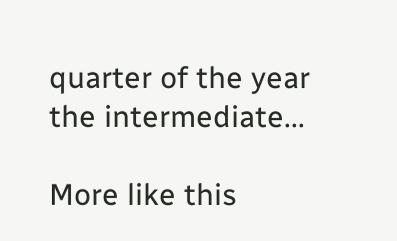quarter of the year the intermediate...

More like this